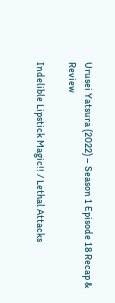Urusei Yatsura (2022) – Season 1 Episode 18 Recap & Review

Indelible Lipstick Magic!! / Lethal Attacks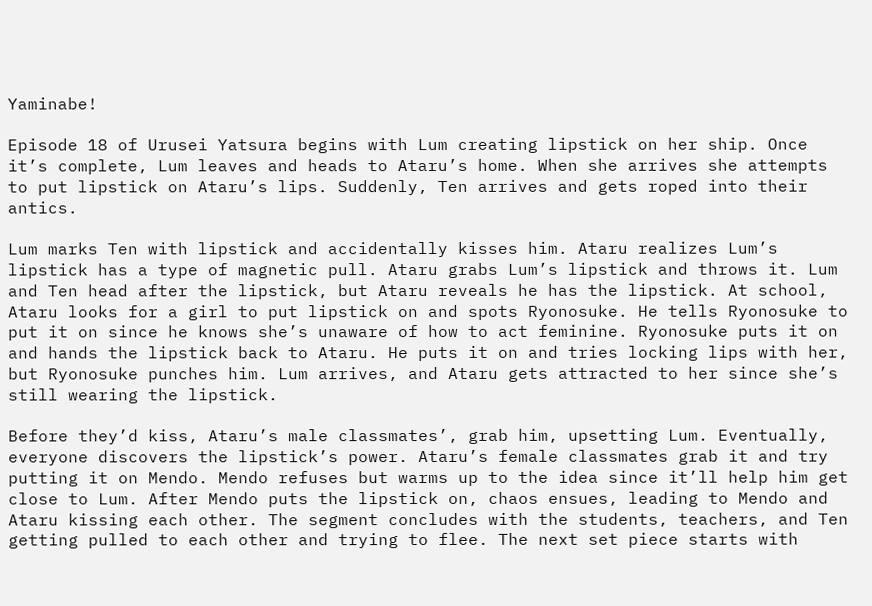Yaminabe!

Episode 18 of Urusei Yatsura begins with Lum creating lipstick on her ship. Once it’s complete, Lum leaves and heads to Ataru’s home. When she arrives she attempts to put lipstick on Ataru’s lips. Suddenly, Ten arrives and gets roped into their antics.

Lum marks Ten with lipstick and accidentally kisses him. Ataru realizes Lum’s lipstick has a type of magnetic pull. Ataru grabs Lum’s lipstick and throws it. Lum and Ten head after the lipstick, but Ataru reveals he has the lipstick. At school, Ataru looks for a girl to put lipstick on and spots Ryonosuke. He tells Ryonosuke to put it on since he knows she’s unaware of how to act feminine. Ryonosuke puts it on and hands the lipstick back to Ataru. He puts it on and tries locking lips with her, but Ryonosuke punches him. Lum arrives, and Ataru gets attracted to her since she’s still wearing the lipstick.

Before they’d kiss, Ataru’s male classmates’, grab him, upsetting Lum. Eventually, everyone discovers the lipstick’s power. Ataru’s female classmates grab it and try putting it on Mendo. Mendo refuses but warms up to the idea since it’ll help him get close to Lum. After Mendo puts the lipstick on, chaos ensues, leading to Mendo and Ataru kissing each other. The segment concludes with the students, teachers, and Ten getting pulled to each other and trying to flee. The next set piece starts with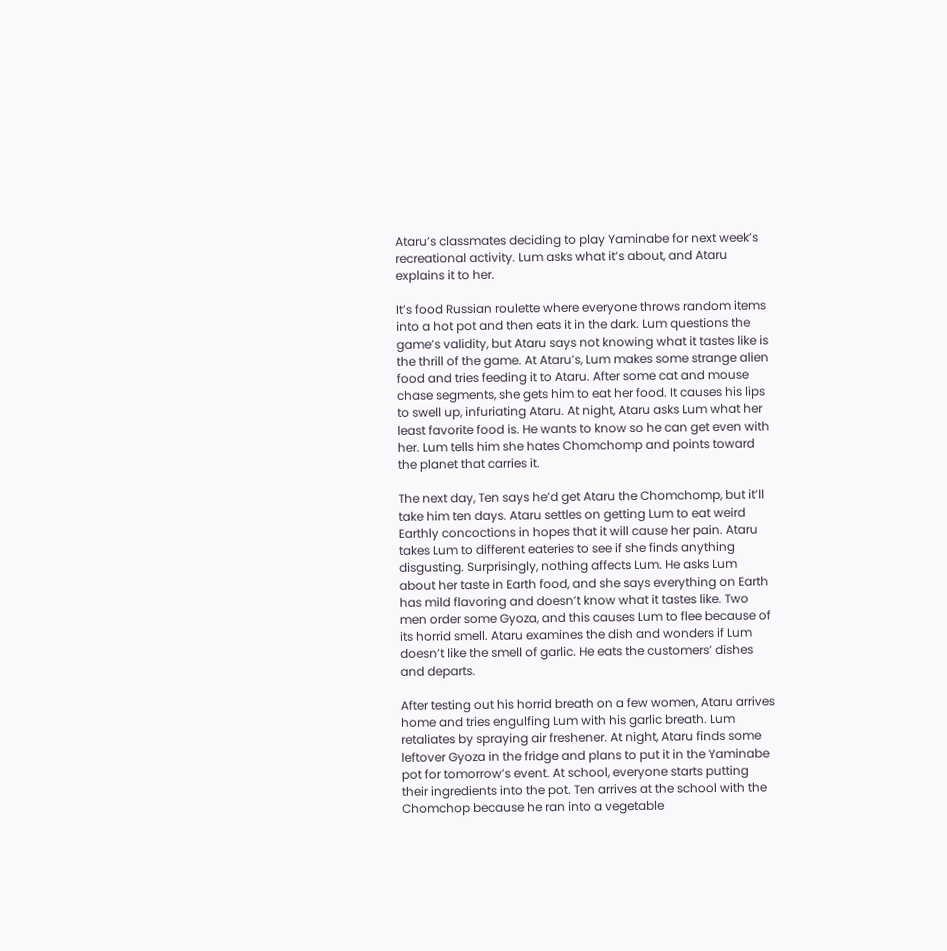Ataru’s classmates deciding to play Yaminabe for next week’s recreational activity. Lum asks what it’s about, and Ataru explains it to her.

It’s food Russian roulette where everyone throws random items into a hot pot and then eats it in the dark. Lum questions the game’s validity, but Ataru says not knowing what it tastes like is the thrill of the game. At Ataru’s, Lum makes some strange alien food and tries feeding it to Ataru. After some cat and mouse chase segments, she gets him to eat her food. It causes his lips to swell up, infuriating Ataru. At night, Ataru asks Lum what her least favorite food is. He wants to know so he can get even with her. Lum tells him she hates Chomchomp and points toward the planet that carries it.

The next day, Ten says he’d get Ataru the Chomchomp, but it’ll take him ten days. Ataru settles on getting Lum to eat weird Earthly concoctions in hopes that it will cause her pain. Ataru takes Lum to different eateries to see if she finds anything disgusting. Surprisingly, nothing affects Lum. He asks Lum about her taste in Earth food, and she says everything on Earth has mild flavoring and doesn’t know what it tastes like. Two men order some Gyoza, and this causes Lum to flee because of its horrid smell. Ataru examines the dish and wonders if Lum doesn’t like the smell of garlic. He eats the customers’ dishes and departs.

After testing out his horrid breath on a few women, Ataru arrives home and tries engulfing Lum with his garlic breath. Lum retaliates by spraying air freshener. At night, Ataru finds some leftover Gyoza in the fridge and plans to put it in the Yaminabe pot for tomorrow’s event. At school, everyone starts putting their ingredients into the pot. Ten arrives at the school with the Chomchop because he ran into a vegetable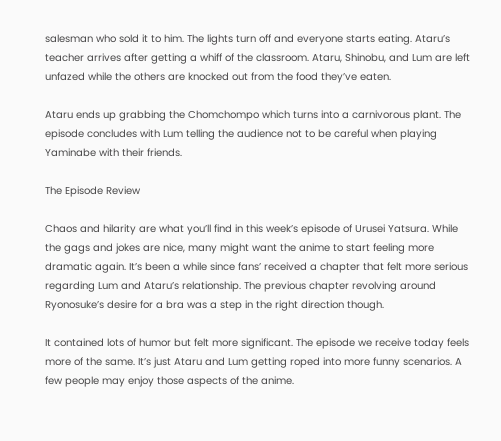salesman who sold it to him. The lights turn off and everyone starts eating. Ataru’s teacher arrives after getting a whiff of the classroom. Ataru, Shinobu, and Lum are left unfazed while the others are knocked out from the food they’ve eaten.

Ataru ends up grabbing the Chomchompo which turns into a carnivorous plant. The episode concludes with Lum telling the audience not to be careful when playing Yaminabe with their friends.

The Episode Review

Chaos and hilarity are what you’ll find in this week’s episode of Urusei Yatsura. While the gags and jokes are nice, many might want the anime to start feeling more dramatic again. It’s been a while since fans’ received a chapter that felt more serious regarding Lum and Ataru’s relationship. The previous chapter revolving around Ryonosuke’s desire for a bra was a step in the right direction though.

It contained lots of humor but felt more significant. The episode we receive today feels more of the same. It’s just Ataru and Lum getting roped into more funny scenarios. A few people may enjoy those aspects of the anime.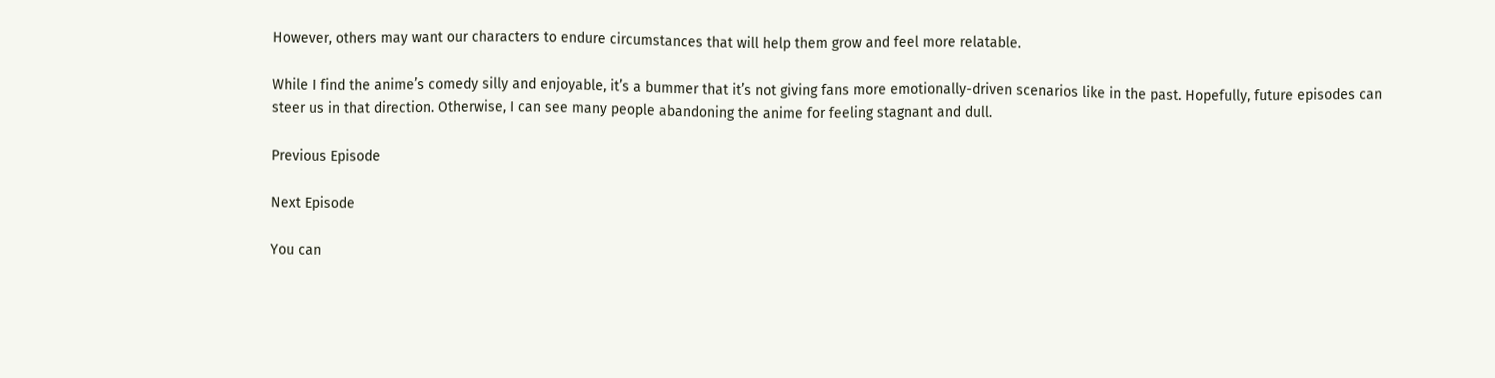However, others may want our characters to endure circumstances that will help them grow and feel more relatable.

While I find the anime’s comedy silly and enjoyable, it’s a bummer that it’s not giving fans more emotionally-driven scenarios like in the past. Hopefully, future episodes can steer us in that direction. Otherwise, I can see many people abandoning the anime for feeling stagnant and dull.

Previous Episode

Next Episode

You can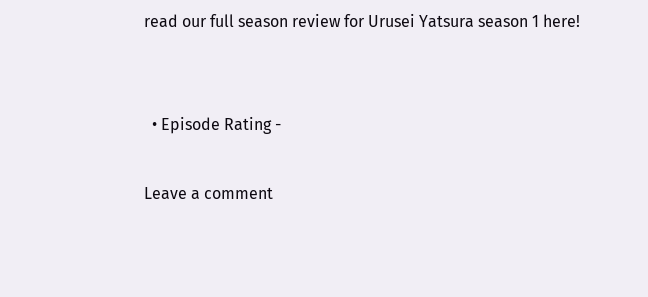read our full season review for Urusei Yatsura season 1 here!


  • Episode Rating -

Leave a comment